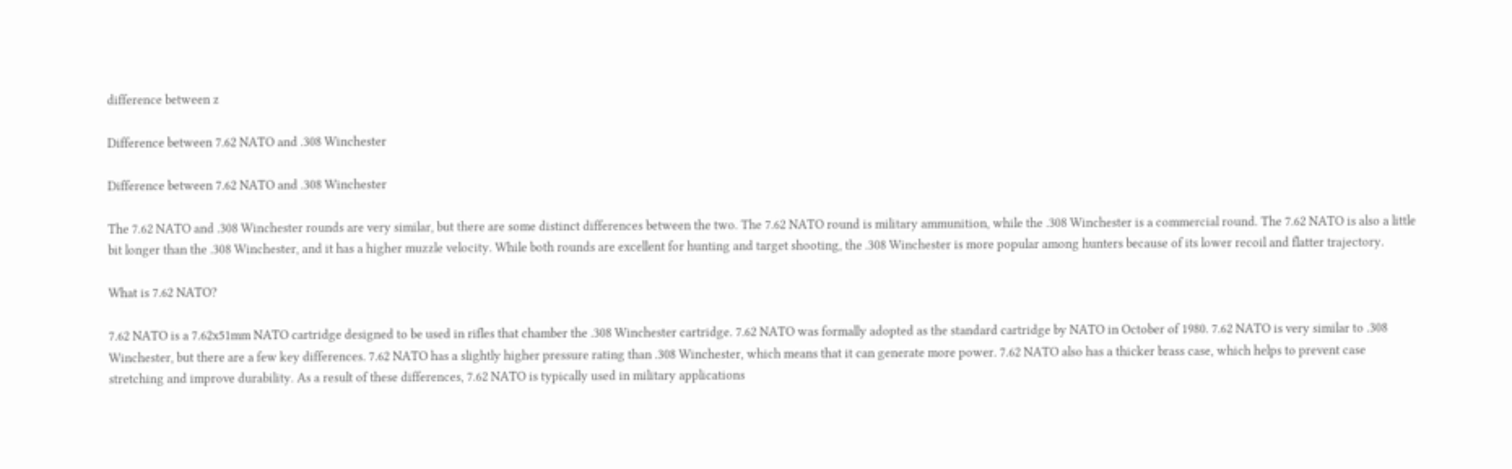difference between z

Difference between 7.62 NATO and .308 Winchester

Difference between 7.62 NATO and .308 Winchester

The 7.62 NATO and .308 Winchester rounds are very similar, but there are some distinct differences between the two. The 7.62 NATO round is military ammunition, while the .308 Winchester is a commercial round. The 7.62 NATO is also a little bit longer than the .308 Winchester, and it has a higher muzzle velocity. While both rounds are excellent for hunting and target shooting, the .308 Winchester is more popular among hunters because of its lower recoil and flatter trajectory.

What is 7.62 NATO?

7.62 NATO is a 7.62x51mm NATO cartridge designed to be used in rifles that chamber the .308 Winchester cartridge. 7.62 NATO was formally adopted as the standard cartridge by NATO in October of 1980. 7.62 NATO is very similar to .308 Winchester, but there are a few key differences. 7.62 NATO has a slightly higher pressure rating than .308 Winchester, which means that it can generate more power. 7.62 NATO also has a thicker brass case, which helps to prevent case stretching and improve durability. As a result of these differences, 7.62 NATO is typically used in military applications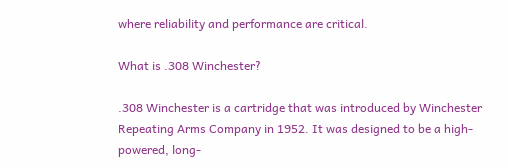where reliability and performance are critical.

What is .308 Winchester?

.308 Winchester is a cartridge that was introduced by Winchester Repeating Arms Company in 1952. It was designed to be a high-powered, long-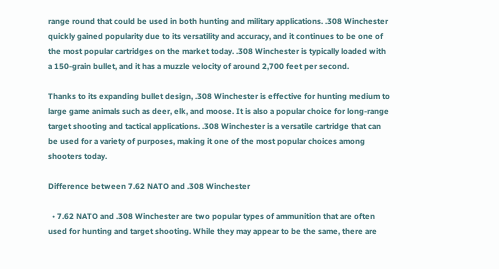range round that could be used in both hunting and military applications. .308 Winchester quickly gained popularity due to its versatility and accuracy, and it continues to be one of the most popular cartridges on the market today. .308 Winchester is typically loaded with a 150-grain bullet, and it has a muzzle velocity of around 2,700 feet per second.

Thanks to its expanding bullet design, .308 Winchester is effective for hunting medium to large game animals such as deer, elk, and moose. It is also a popular choice for long-range target shooting and tactical applications. .308 Winchester is a versatile cartridge that can be used for a variety of purposes, making it one of the most popular choices among shooters today.

Difference between 7.62 NATO and .308 Winchester

  • 7.62 NATO and .308 Winchester are two popular types of ammunition that are often used for hunting and target shooting. While they may appear to be the same, there are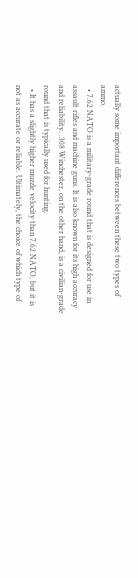actually some important differences between these two types of ammo.
  • 7.62 NATO is a military-grade round that is designed for use in assault rifles and machine guns. It is also known for its high accuracy and reliability. .308 Winchester, on the other hand, is a civilian-grade round that is typically used for hunting.
  • It has a slightly higher muzzle velocity than 7.62 NATO, but it is not as accurate or reliable. Ultimately, the choice of which type of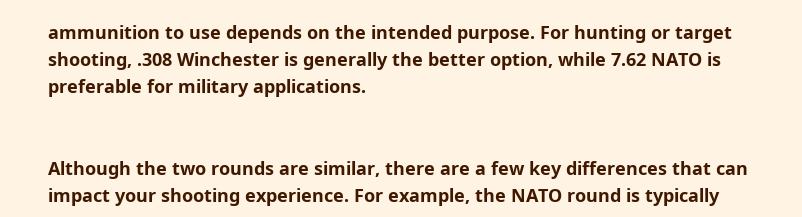ammunition to use depends on the intended purpose. For hunting or target shooting, .308 Winchester is generally the better option, while 7.62 NATO is preferable for military applications.


Although the two rounds are similar, there are a few key differences that can impact your shooting experience. For example, the NATO round is typically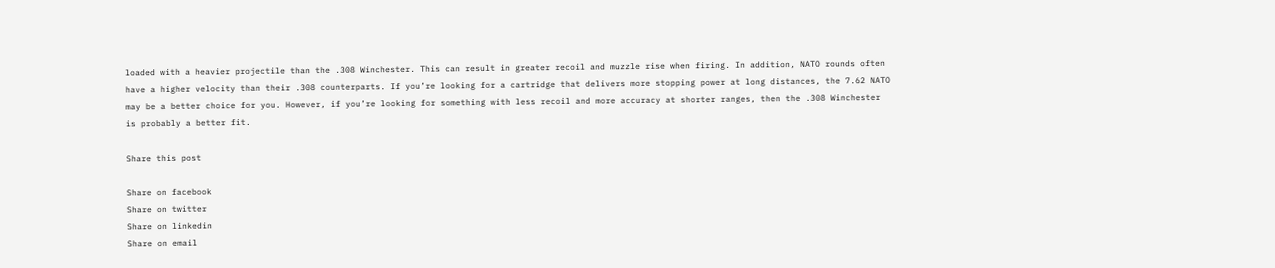loaded with a heavier projectile than the .308 Winchester. This can result in greater recoil and muzzle rise when firing. In addition, NATO rounds often have a higher velocity than their .308 counterparts. If you’re looking for a cartridge that delivers more stopping power at long distances, the 7.62 NATO may be a better choice for you. However, if you’re looking for something with less recoil and more accuracy at shorter ranges, then the .308 Winchester is probably a better fit.

Share this post

Share on facebook
Share on twitter
Share on linkedin
Share on email